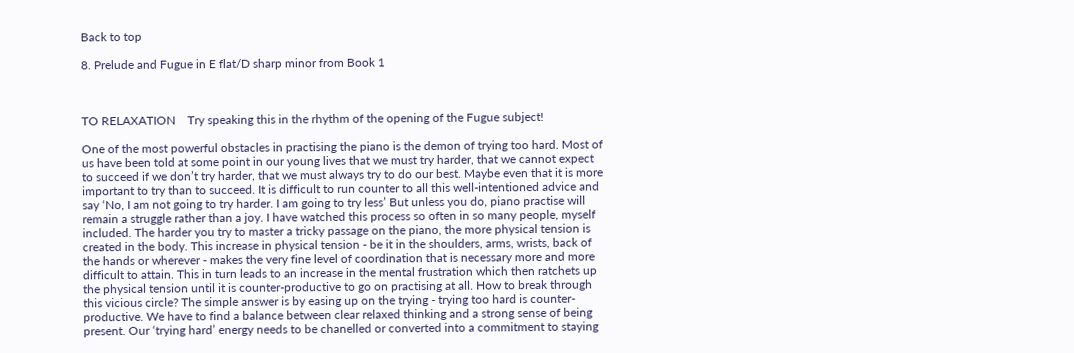Back to top

8. Prelude and Fugue in E flat/D sharp minor from Book 1



TO RELAXATION    Try speaking this in the rhythm of the opening of the Fugue subject!

One of the most powerful obstacles in practising the piano is the demon of trying too hard. Most of us have been told at some point in our young lives that we must try harder, that we cannot expect to succeed if we don’t try harder, that we must always try to do our best. Maybe even that it is more important to try than to succeed. It is difficult to run counter to all this well-intentioned advice and say ‘No, I am not going to try harder. I am going to try less’ But unless you do, piano practise will remain a struggle rather than a joy. I have watched this process so often in so many people, myself included. The harder you try to master a tricky passage on the piano, the more physical tension is created in the body. This increase in physical tension - be it in the shoulders, arms, wrists, back of the hands or wherever - makes the very fine level of coordination that is necessary more and more difficult to attain. This in turn leads to an increase in the mental frustration which then ratchets up the physical tension until it is counter-productive to go on practising at all. How to break through this vicious circle? The simple answer is by easing up on the trying - trying too hard is counter-productive. We have to find a balance between clear relaxed thinking and a strong sense of being present. Our ‘trying hard’ energy needs to be chanelled or converted into a commitment to staying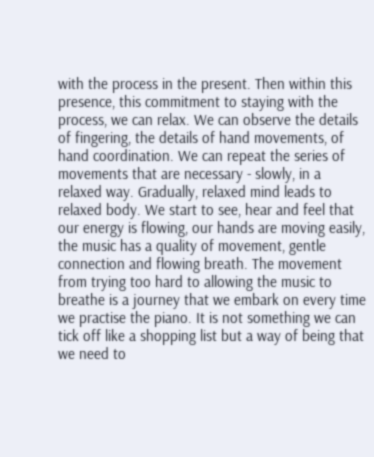with the process in the present. Then within this presence, this commitment to staying with the process, we can relax. We can observe the details of fingering, the details of hand movements, of hand coordination. We can repeat the series of movements that are necessary - slowly, in a relaxed way. Gradually, relaxed mind leads to relaxed body. We start to see, hear and feel that our energy is flowing, our hands are moving easily, the music has a quality of movement, gentle connection and flowing breath. The movement from trying too hard to allowing the music to breathe is a journey that we embark on every time we practise the piano. It is not something we can tick off like a shopping list but a way of being that we need to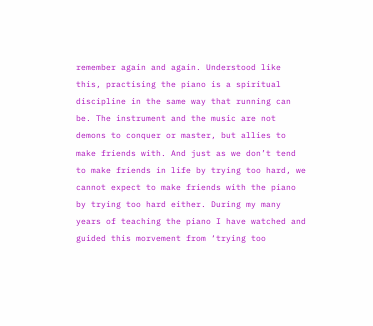remember again and again. Understood like this, practising the piano is a spiritual discipline in the same way that running can be. The instrument and the music are not demons to conquer or master, but allies to make friends with. And just as we don’t tend to make friends in life by trying too hard, we cannot expect to make friends with the piano by trying too hard either. During my many years of teaching the piano I have watched and guided this morvement from ‘trying too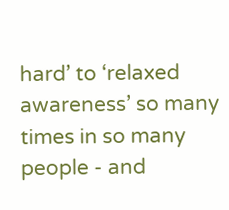hard’ to ‘relaxed awareness’ so many times in so many people - and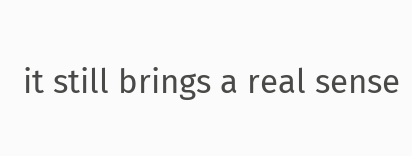it still brings a real sense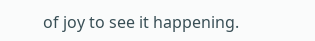of joy to see it happening.